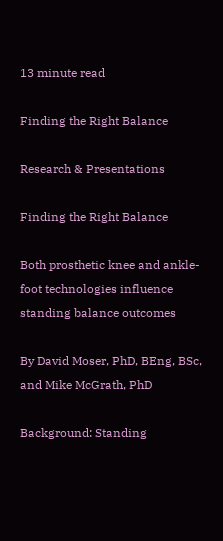13 minute read

Finding the Right Balance

Research & Presentations

Finding the Right Balance

Both prosthetic knee and ankle-foot technologies influence standing balance outcomes

By David Moser, PhD, BEng, BSc, and Mike McGrath, PhD

Background: Standing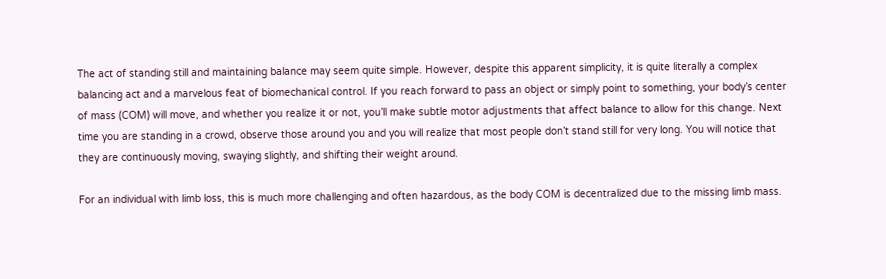The act of standing still and maintaining balance may seem quite simple. However, despite this apparent simplicity, it is quite literally a complex balancing act and a marvelous feat of biomechanical control. If you reach forward to pass an object or simply point to something, your body’s center of mass (COM) will move, and whether you realize it or not, you’ll make subtle motor adjustments that affect balance to allow for this change. Next time you are standing in a crowd, observe those around you and you will realize that most people don’t stand still for very long. You will notice that they are continuously moving, swaying slightly, and shifting their weight around.

For an individual with limb loss, this is much more challenging and often hazardous, as the body COM is decentralized due to the missing limb mass.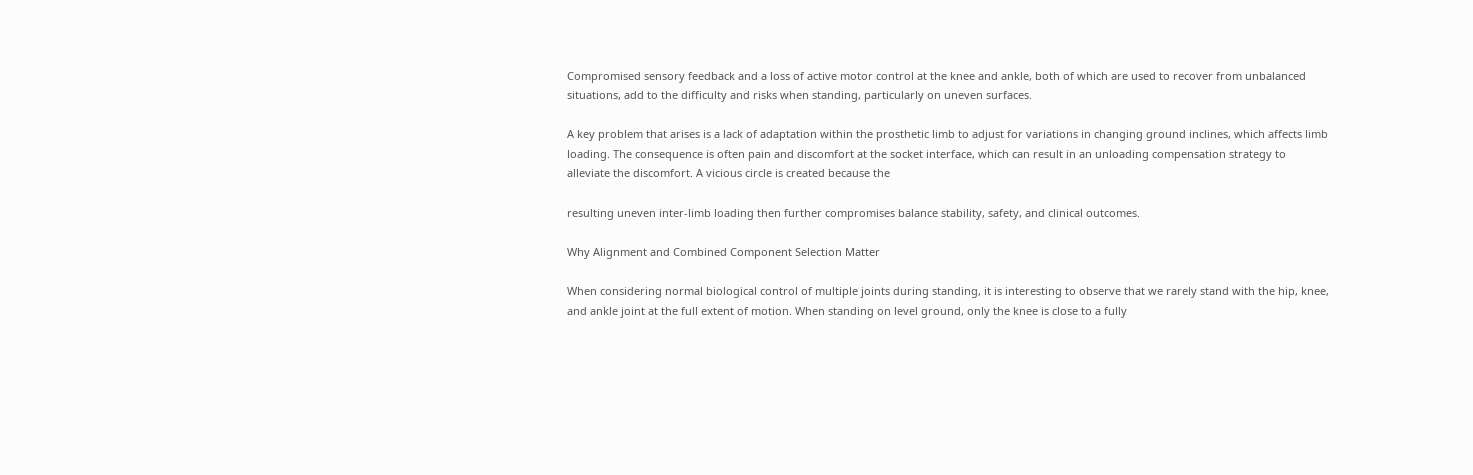Compromised sensory feedback and a loss of active motor control at the knee and ankle, both of which are used to recover from unbalanced situations, add to the difficulty and risks when standing, particularly on uneven surfaces.

A key problem that arises is a lack of adaptation within the prosthetic limb to adjust for variations in changing ground inclines, which affects limb loading. The consequence is often pain and discomfort at the socket interface, which can result in an unloading compensation strategy to alleviate the discomfort. A vicious circle is created because the

resulting uneven inter-limb loading then further compromises balance stability, safety, and clinical outcomes.

Why Alignment and Combined Component Selection Matter

When considering normal biological control of multiple joints during standing, it is interesting to observe that we rarely stand with the hip, knee, and ankle joint at the full extent of motion. When standing on level ground, only the knee is close to a fully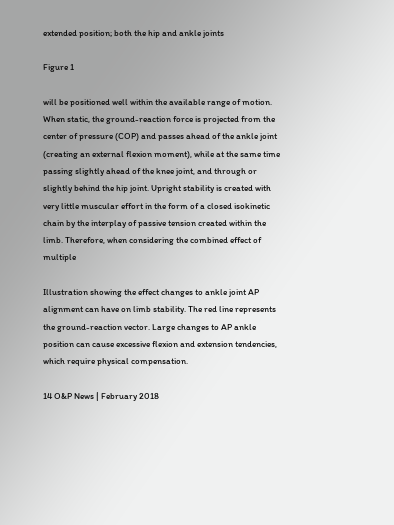extended position; both the hip and ankle joints

Figure 1

will be positioned well within the available range of motion. When static, the ground-reaction force is projected from the center of pressure (COP) and passes ahead of the ankle joint (creating an external flexion moment), while at the same time passing slightly ahead of the knee joint, and through or slightly behind the hip joint. Upright stability is created with very little muscular effort in the form of a closed isokinetic chain by the interplay of passive tension created within the limb. Therefore, when considering the combined effect of multiple

Illustration showing the effect changes to ankle joint AP alignment can have on limb stability. The red line represents the ground-reaction vector. Large changes to AP ankle position can cause excessive flexion and extension tendencies, which require physical compensation.

14 O&P News | February 2018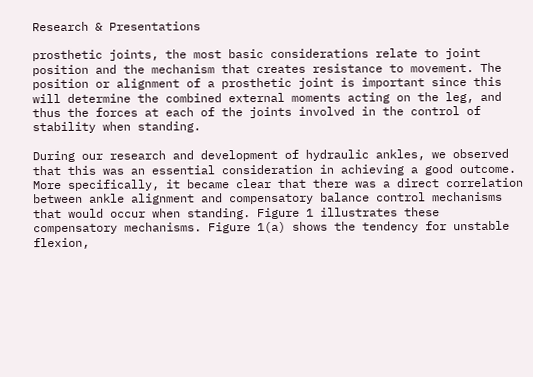Research & Presentations

prosthetic joints, the most basic considerations relate to joint position and the mechanism that creates resistance to movement. The position or alignment of a prosthetic joint is important since this will determine the combined external moments acting on the leg, and thus the forces at each of the joints involved in the control of stability when standing.

During our research and development of hydraulic ankles, we observed that this was an essential consideration in achieving a good outcome. More specifically, it became clear that there was a direct correlation between ankle alignment and compensatory balance control mechanisms that would occur when standing. Figure 1 illustrates these compensatory mechanisms. Figure 1(a) shows the tendency for unstable flexion,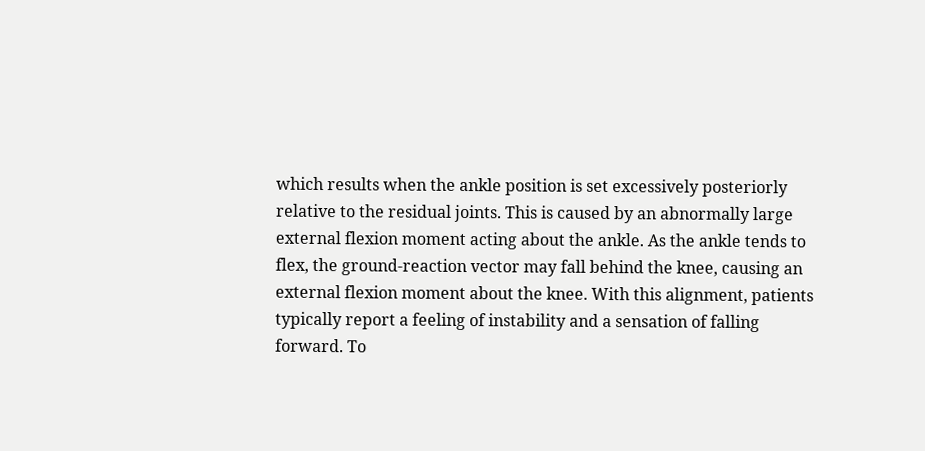which results when the ankle position is set excessively posteriorly relative to the residual joints. This is caused by an abnormally large external flexion moment acting about the ankle. As the ankle tends to flex, the ground-reaction vector may fall behind the knee, causing an external flexion moment about the knee. With this alignment, patients typically report a feeling of instability and a sensation of falling forward. To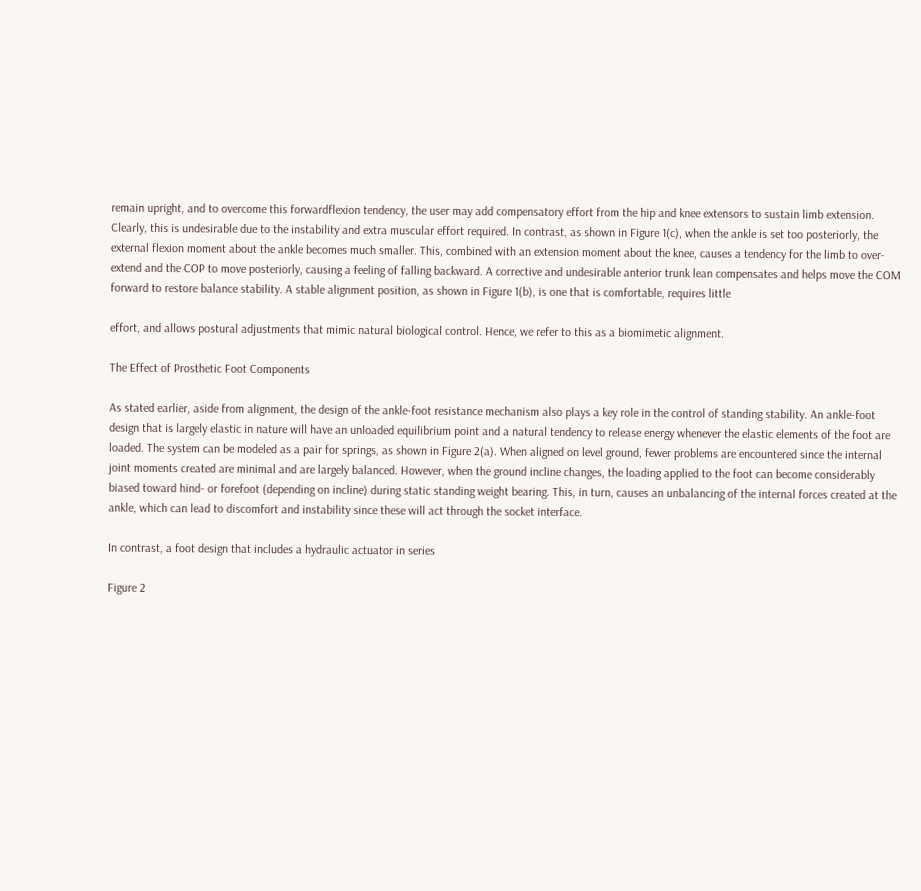remain upright, and to overcome this forwardflexion tendency, the user may add compensatory effort from the hip and knee extensors to sustain limb extension. Clearly, this is undesirable due to the instability and extra muscular effort required. In contrast, as shown in Figure 1(c), when the ankle is set too posteriorly, the external flexion moment about the ankle becomes much smaller. This, combined with an extension moment about the knee, causes a tendency for the limb to over-extend and the COP to move posteriorly, causing a feeling of falling backward. A corrective and undesirable anterior trunk lean compensates and helps move the COM forward to restore balance stability. A stable alignment position, as shown in Figure 1(b), is one that is comfortable, requires little

effort, and allows postural adjustments that mimic natural biological control. Hence, we refer to this as a biomimetic alignment.

The Effect of Prosthetic Foot Components

As stated earlier, aside from alignment, the design of the ankle-foot resistance mechanism also plays a key role in the control of standing stability. An ankle-foot design that is largely elastic in nature will have an unloaded equilibrium point and a natural tendency to release energy whenever the elastic elements of the foot are loaded. The system can be modeled as a pair for springs, as shown in Figure 2(a). When aligned on level ground, fewer problems are encountered since the internal joint moments created are minimal and are largely balanced. However, when the ground incline changes, the loading applied to the foot can become considerably biased toward hind- or forefoot (depending on incline) during static standing weight bearing. This, in turn, causes an unbalancing of the internal forces created at the ankle, which can lead to discomfort and instability since these will act through the socket interface.

In contrast, a foot design that includes a hydraulic actuator in series

Figure 2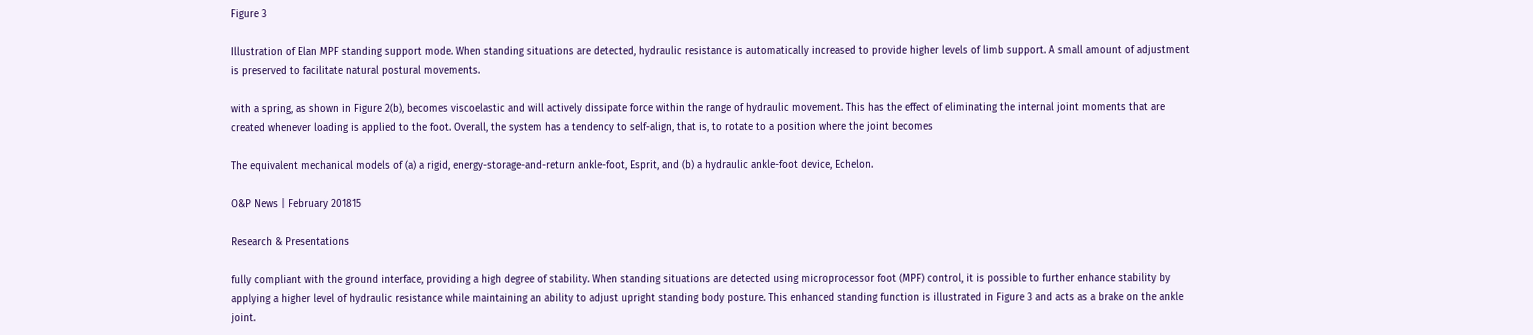Figure 3

Illustration of Elan MPF standing support mode. When standing situations are detected, hydraulic resistance is automatically increased to provide higher levels of limb support. A small amount of adjustment is preserved to facilitate natural postural movements.

with a spring, as shown in Figure 2(b), becomes viscoelastic and will actively dissipate force within the range of hydraulic movement. This has the effect of eliminating the internal joint moments that are created whenever loading is applied to the foot. Overall, the system has a tendency to self-align, that is, to rotate to a position where the joint becomes

The equivalent mechanical models of (a) a rigid, energy-storage-and-return ankle-foot, Esprit, and (b) a hydraulic ankle-foot device, Echelon.

O&P News | February 201815

Research & Presentations

fully compliant with the ground interface, providing a high degree of stability. When standing situations are detected using microprocessor foot (MPF) control, it is possible to further enhance stability by applying a higher level of hydraulic resistance while maintaining an ability to adjust upright standing body posture. This enhanced standing function is illustrated in Figure 3 and acts as a brake on the ankle joint.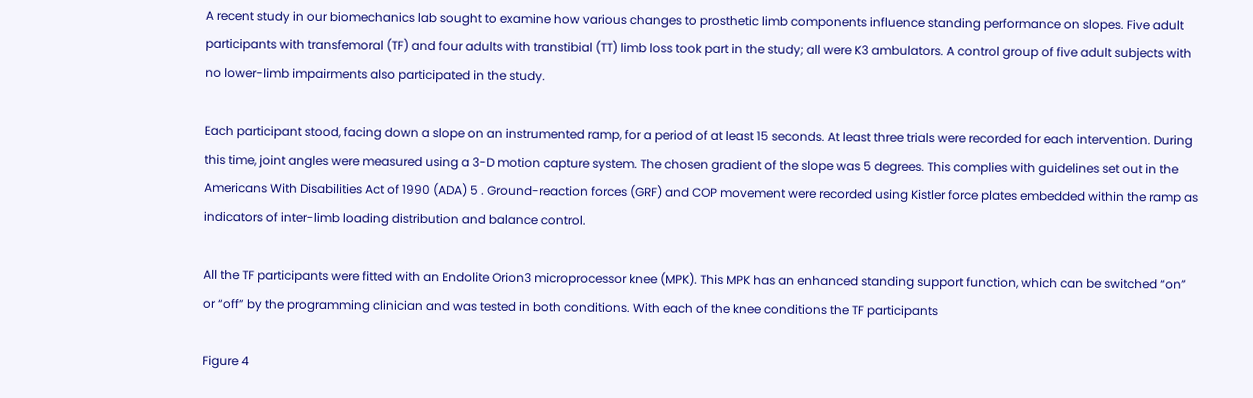A recent study in our biomechanics lab sought to examine how various changes to prosthetic limb components influence standing performance on slopes. Five adult participants with transfemoral (TF) and four adults with transtibial (TT) limb loss took part in the study; all were K3 ambulators. A control group of five adult subjects with no lower-limb impairments also participated in the study.

Each participant stood, facing down a slope on an instrumented ramp, for a period of at least 15 seconds. At least three trials were recorded for each intervention. During this time, joint angles were measured using a 3-D motion capture system. The chosen gradient of the slope was 5 degrees. This complies with guidelines set out in the Americans With Disabilities Act of 1990 (ADA) 5 . Ground-reaction forces (GRF) and COP movement were recorded using Kistler force plates embedded within the ramp as indicators of inter-limb loading distribution and balance control.

All the TF participants were fitted with an Endolite Orion3 microprocessor knee (MPK). This MPK has an enhanced standing support function, which can be switched “on” or “off” by the programming clinician and was tested in both conditions. With each of the knee conditions the TF participants

Figure 4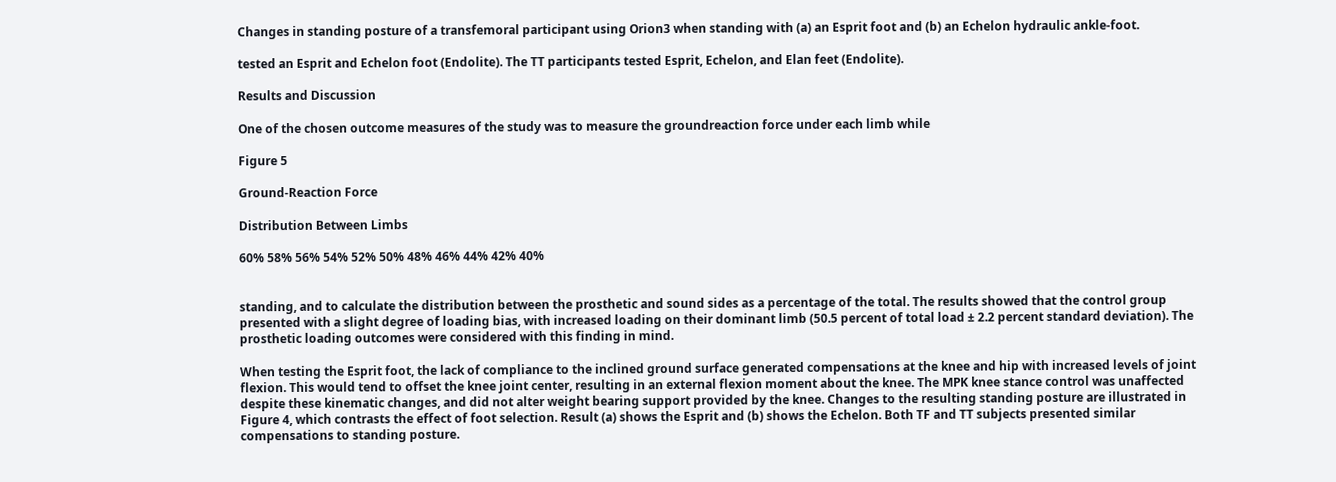Changes in standing posture of a transfemoral participant using Orion3 when standing with (a) an Esprit foot and (b) an Echelon hydraulic ankle-foot.

tested an Esprit and Echelon foot (Endolite). The TT participants tested Esprit, Echelon, and Elan feet (Endolite).

Results and Discussion

One of the chosen outcome measures of the study was to measure the groundreaction force under each limb while

Figure 5

Ground-Reaction Force

Distribution Between Limbs

60% 58% 56% 54% 52% 50% 48% 46% 44% 42% 40%


standing, and to calculate the distribution between the prosthetic and sound sides as a percentage of the total. The results showed that the control group presented with a slight degree of loading bias, with increased loading on their dominant limb (50.5 percent of total load ± 2.2 percent standard deviation). The prosthetic loading outcomes were considered with this finding in mind.

When testing the Esprit foot, the lack of compliance to the inclined ground surface generated compensations at the knee and hip with increased levels of joint flexion. This would tend to offset the knee joint center, resulting in an external flexion moment about the knee. The MPK knee stance control was unaffected despite these kinematic changes, and did not alter weight bearing support provided by the knee. Changes to the resulting standing posture are illustrated in Figure 4, which contrasts the effect of foot selection. Result (a) shows the Esprit and (b) shows the Echelon. Both TF and TT subjects presented similar compensations to standing posture.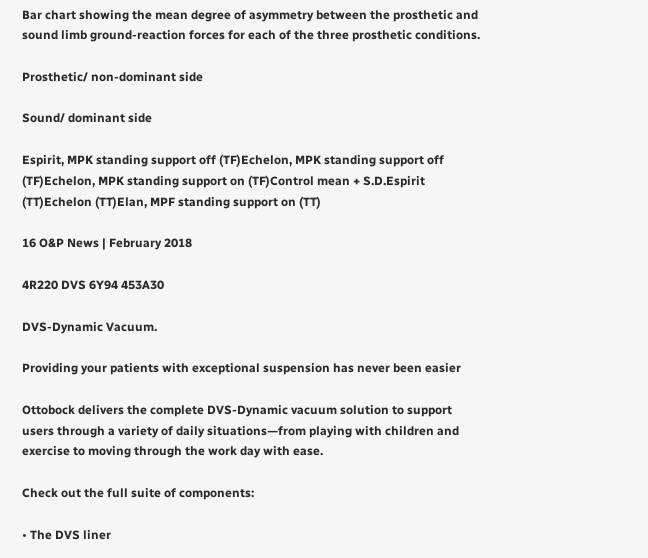Bar chart showing the mean degree of asymmetry between the prosthetic and sound limb ground-reaction forces for each of the three prosthetic conditions.

Prosthetic/ non-dominant side

Sound/ dominant side

Espirit, MPK standing support off (TF)Echelon, MPK standing support off (TF)Echelon, MPK standing support on (TF)Control mean + S.D.Espirit (TT)Echelon (TT)Elan, MPF standing support on (TT)

16 O&P News | February 2018

4R220 DVS 6Y94 453A30

DVS-Dynamic Vacuum.

Providing your patients with exceptional suspension has never been easier

Ottobock delivers the complete DVS-Dynamic vacuum solution to support users through a variety of daily situations—from playing with children and exercise to moving through the work day with ease.

Check out the full suite of components:

• The DVS liner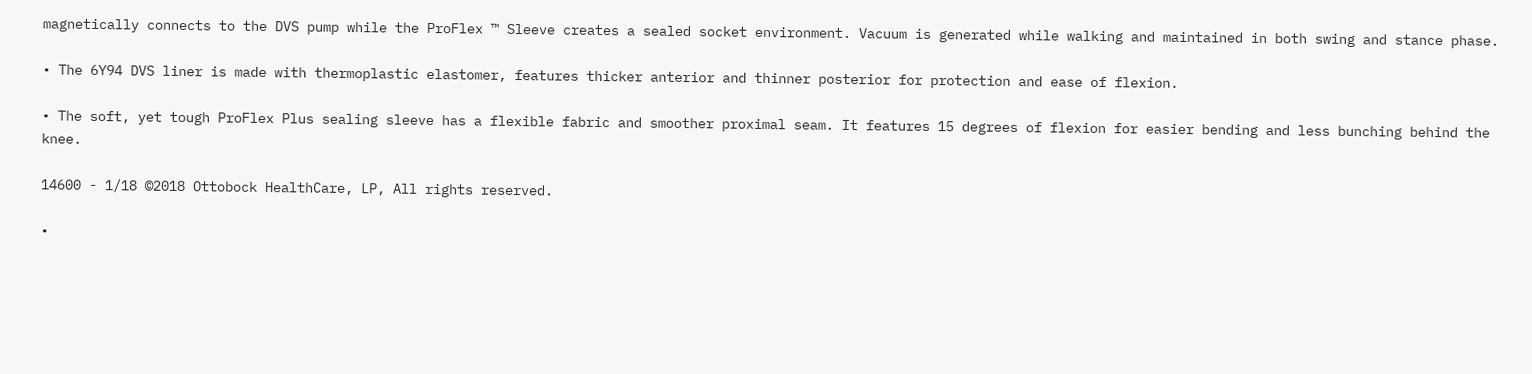magnetically connects to the DVS pump while the ProFlex ™ Sleeve creates a sealed socket environment. Vacuum is generated while walking and maintained in both swing and stance phase.

• The 6Y94 DVS liner is made with thermoplastic elastomer, features thicker anterior and thinner posterior for protection and ease of flexion.

• The soft, yet tough ProFlex Plus sealing sleeve has a flexible fabric and smoother proximal seam. It features 15 degrees of flexion for easier bending and less bunching behind the knee.

14600 - 1/18 ©2018 Ottobock HealthCare, LP, All rights reserved.

•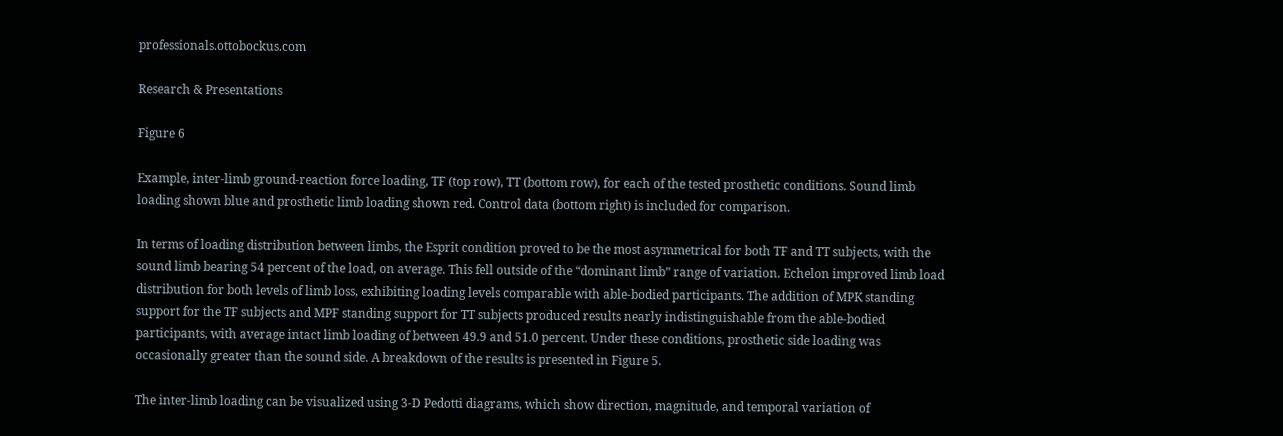professionals.ottobockus.com

Research & Presentations

Figure 6

Example, inter-limb ground-reaction force loading, TF (top row), TT (bottom row), for each of the tested prosthetic conditions. Sound limb loading shown blue and prosthetic limb loading shown red. Control data (bottom right) is included for comparison.

In terms of loading distribution between limbs, the Esprit condition proved to be the most asymmetrical for both TF and TT subjects, with the sound limb bearing 54 percent of the load, on average. This fell outside of the “dominant limb” range of variation. Echelon improved limb load distribution for both levels of limb loss, exhibiting loading levels comparable with able-bodied participants. The addition of MPK standing support for the TF subjects and MPF standing support for TT subjects produced results nearly indistinguishable from the able-bodied participants, with average intact limb loading of between 49.9 and 51.0 percent. Under these conditions, prosthetic side loading was occasionally greater than the sound side. A breakdown of the results is presented in Figure 5.

The inter-limb loading can be visualized using 3-D Pedotti diagrams, which show direction, magnitude, and temporal variation of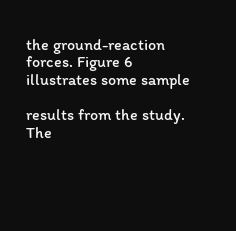the ground-reaction forces. Figure 6 illustrates some sample

results from the study. The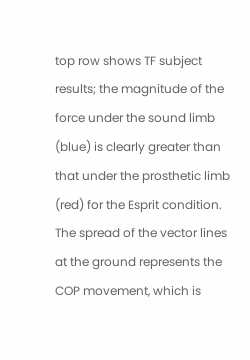top row shows TF subject results; the magnitude of the force under the sound limb (blue) is clearly greater than that under the prosthetic limb (red) for the Esprit condition. The spread of the vector lines at the ground represents the COP movement, which is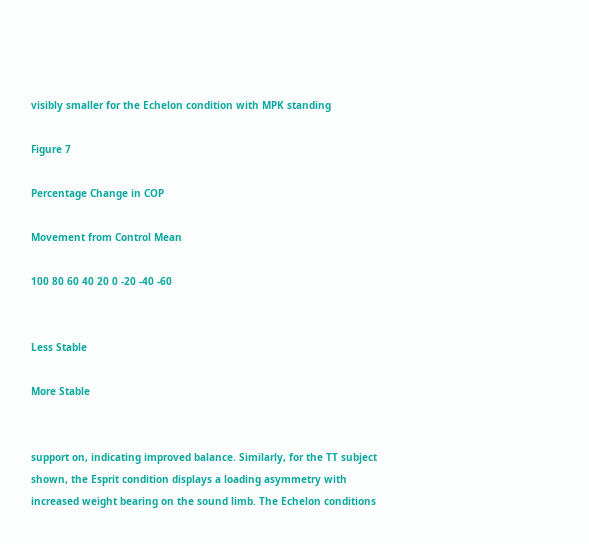visibly smaller for the Echelon condition with MPK standing

Figure 7

Percentage Change in COP

Movement from Control Mean

100 80 60 40 20 0 -20 -40 -60


Less Stable

More Stable


support on, indicating improved balance. Similarly, for the TT subject shown, the Esprit condition displays a loading asymmetry with increased weight bearing on the sound limb. The Echelon conditions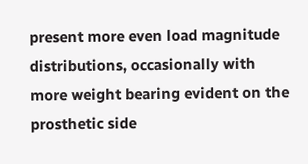present more even load magnitude distributions, occasionally with more weight bearing evident on the prosthetic side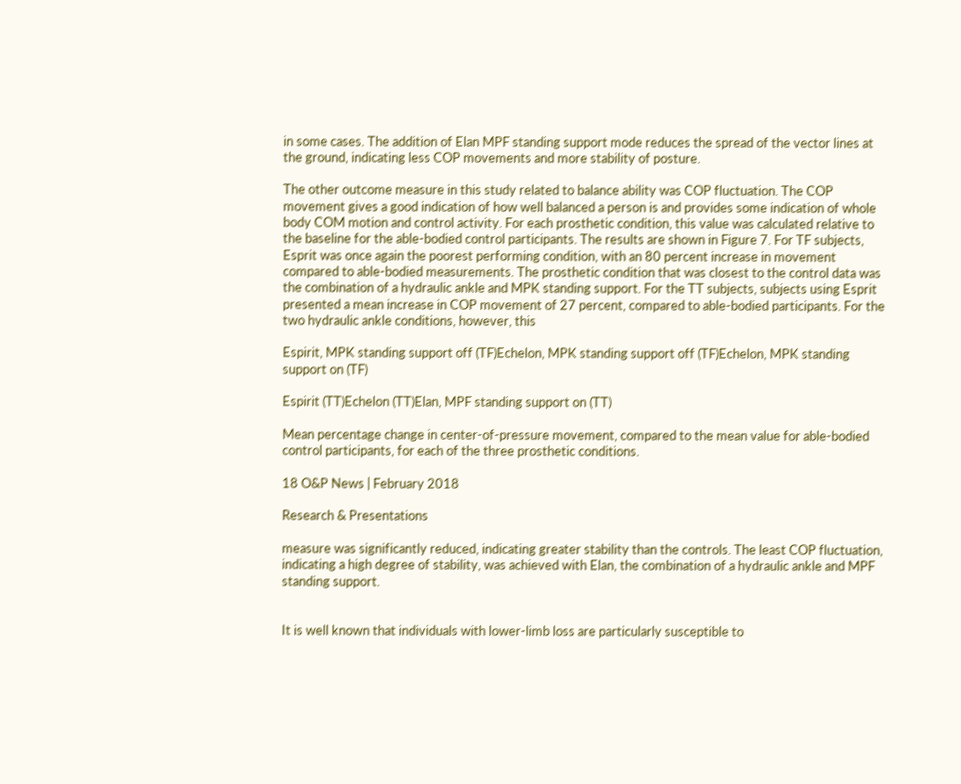in some cases. The addition of Elan MPF standing support mode reduces the spread of the vector lines at the ground, indicating less COP movements and more stability of posture.

The other outcome measure in this study related to balance ability was COP fluctuation. The COP movement gives a good indication of how well balanced a person is and provides some indication of whole body COM motion and control activity. For each prosthetic condition, this value was calculated relative to the baseline for the able-bodied control participants. The results are shown in Figure 7. For TF subjects, Esprit was once again the poorest performing condition, with an 80 percent increase in movement compared to able-bodied measurements. The prosthetic condition that was closest to the control data was the combination of a hydraulic ankle and MPK standing support. For the TT subjects, subjects using Esprit presented a mean increase in COP movement of 27 percent, compared to able-bodied participants. For the two hydraulic ankle conditions, however, this

Espirit, MPK standing support off (TF)Echelon, MPK standing support off (TF)Echelon, MPK standing support on (TF)

Espirit (TT)Echelon (TT)Elan, MPF standing support on (TT)

Mean percentage change in center-of-pressure movement, compared to the mean value for able-bodied control participants, for each of the three prosthetic conditions.

18 O&P News | February 2018

Research & Presentations

measure was significantly reduced, indicating greater stability than the controls. The least COP fluctuation, indicating a high degree of stability, was achieved with Elan, the combination of a hydraulic ankle and MPF standing support.


It is well known that individuals with lower-limb loss are particularly susceptible to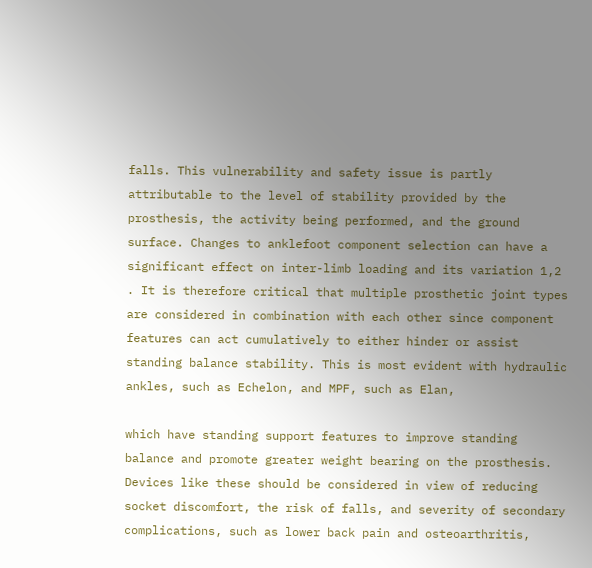falls. This vulnerability and safety issue is partly attributable to the level of stability provided by the prosthesis, the activity being performed, and the ground surface. Changes to anklefoot component selection can have a significant effect on inter-limb loading and its variation 1,2 . It is therefore critical that multiple prosthetic joint types are considered in combination with each other since component features can act cumulatively to either hinder or assist standing balance stability. This is most evident with hydraulic ankles, such as Echelon, and MPF, such as Elan,

which have standing support features to improve standing balance and promote greater weight bearing on the prosthesis. Devices like these should be considered in view of reducing socket discomfort, the risk of falls, and severity of secondary complications, such as lower back pain and osteoarthritis,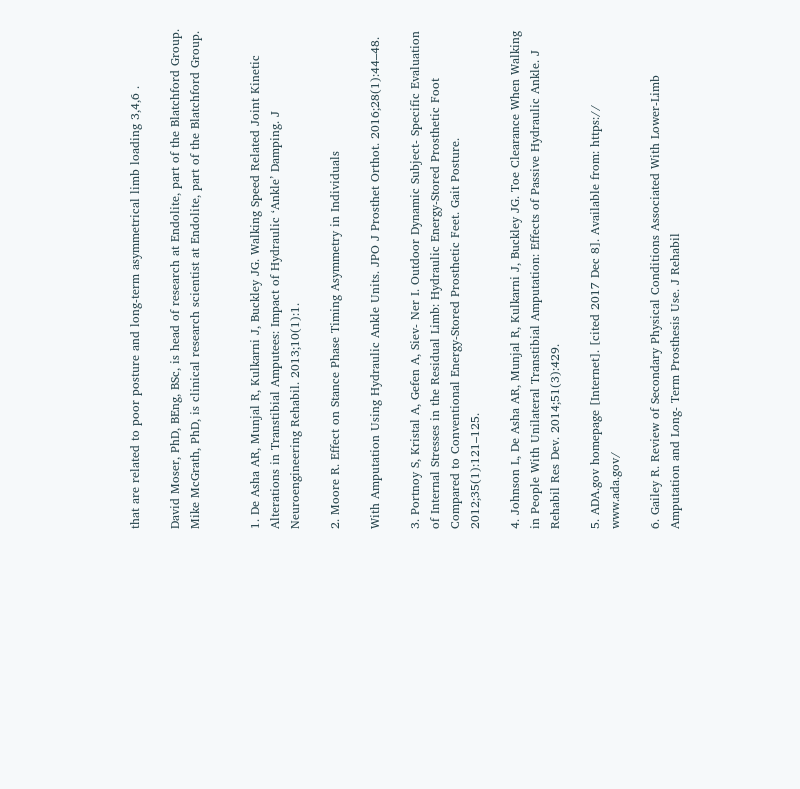that are related to poor posture and long-term asymmetrical limb loading 3,4,6 .

David Moser, PhD, BEng, BSc, is head of research at Endolite, part of the Blatchford Group. Mike McGrath, PhD, is clinical research scientist at Endolite, part of the Blatchford Group.


1. De Asha AR, Munjal R, Kulkarni J, Buckley JG. Walking Speed Related Joint Kinetic Alterations in Transtibial Amputees: Impact of Hydraulic ‘Ankle’ Damping. J Neuroengineering Rehabil. 2013;10(1):1.

2. Moore R. Effect on Stance Phase Timing Asymmetry in Individuals

With Amputation Using Hydraulic Ankle Units. JPO J Prosthet Orthot. 2016;28(1):44–48.

3. Portnoy S, Kristal A, Gefen A, Siev- Ner I. Outdoor Dynamic Subject- Specific Evaluation of Internal Stresses in the Residual Limb: Hydraulic Energy-Stored Prosthetic Foot Compared to Conventional Energy-Stored Prosthetic Feet. Gait Posture. 2012;35(1):121–125.

4. Johnson L, De Asha AR, Munjal R, Kulkarni J, Buckley JG. Toe Clearance When Walking in People With Unilateral Transtibial Amputation: Effects of Passive Hydraulic Ankle. J Rehabil Res Dev. 2014;51(3):429.

5. ADA.gov homepage [Internet]. [cited 2017 Dec 8]. Available from: https:// www.ada.gov/

6. Gailey R. Review of Secondary Physical Conditions Associated With Lower-Limb Amputation and Long- Term Prosthesis Use. J Rehabil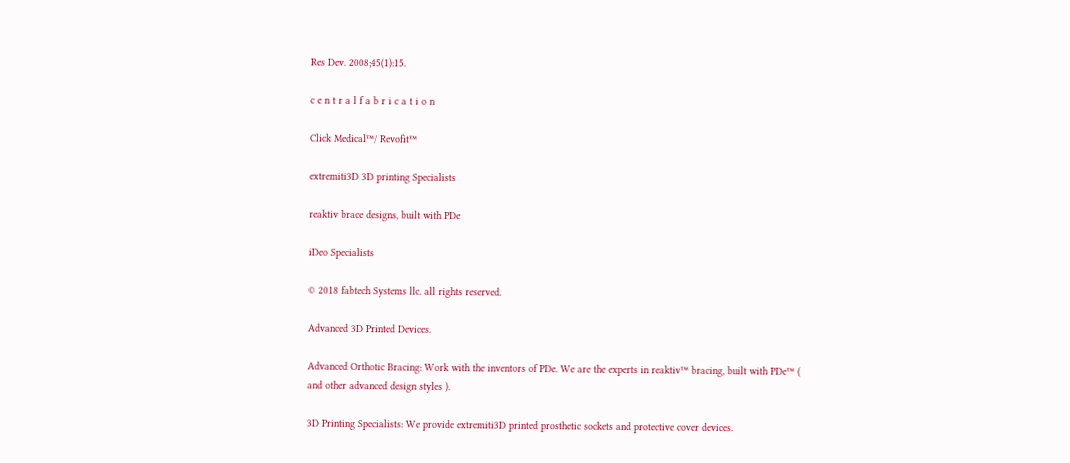Res Dev. 2008;45(1):15.

c e n t r a l f a b r i c a t i o n

Click Medical™/ Revofit™

extremiti3D 3D printing Specialists

reaktiv brace designs, built with PDe

iDeo Specialists

© 2018 fabtech Systems llc. all rights reserved.

Advanced 3D Printed Devices.

Advanced Orthotic Bracing: Work with the inventors of PDe. We are the experts in reaktiv™ bracing, built with PDe™ ( and other advanced design styles ).

3D Printing Specialists: We provide extremiti3D printed prosthetic sockets and protective cover devices.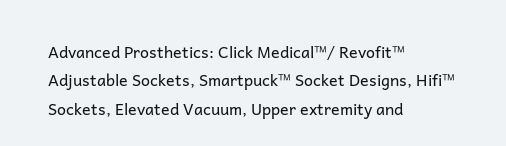Advanced Prosthetics: Click Medical™/ Revofit™ Adjustable Sockets, Smartpuck™ Socket Designs, Hifi™ Sockets, Elevated Vacuum, Upper extremity and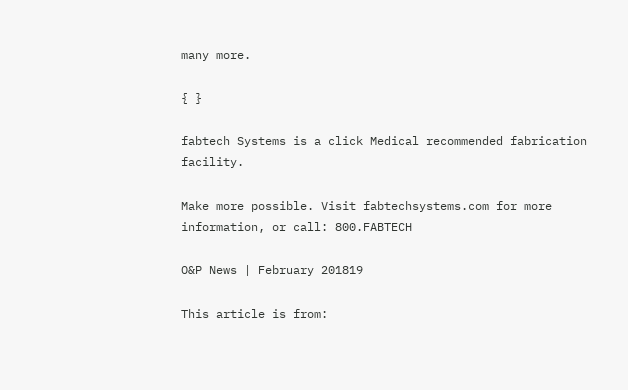many more.

{ }

fabtech Systems is a click Medical recommended fabrication facility.

Make more possible. Visit fabtechsystems.com for more information, or call: 800.FABTECH

O&P News | February 201819

This article is from: